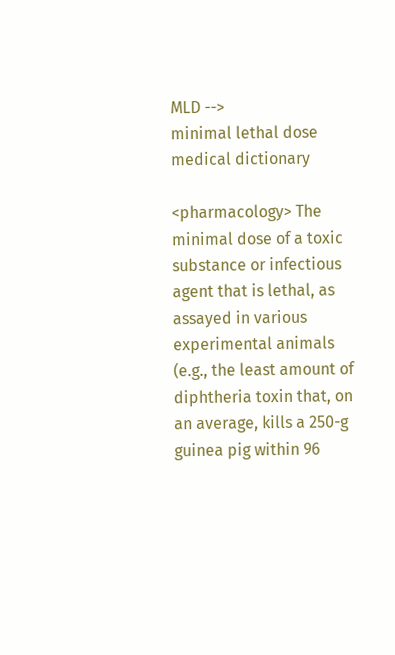MLD -->
minimal lethal dose
medical dictionary

<pharmacology> The minimal dose of a toxic substance or infectious agent that is lethal, as assayed in various experimental animals (e.g., the least amount of diphtheria toxin that, on an average, kills a 250-g guinea pig within 96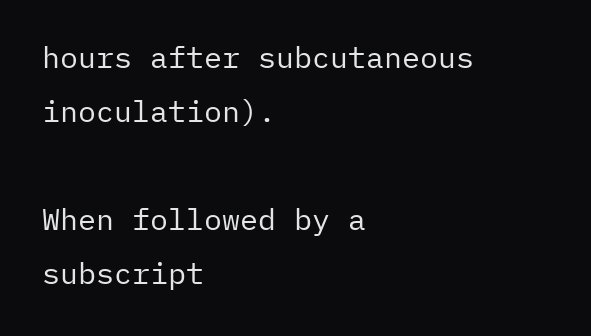hours after subcutaneous inoculation).

When followed by a subscript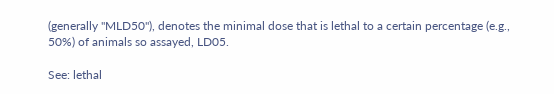(generally "MLD50"), denotes the minimal dose that is lethal to a certain percentage (e.g., 50%) of animals so assayed, LD05.

See: lethal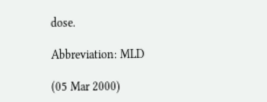dose.

Abbreviation: MLD

(05 Mar 2000)